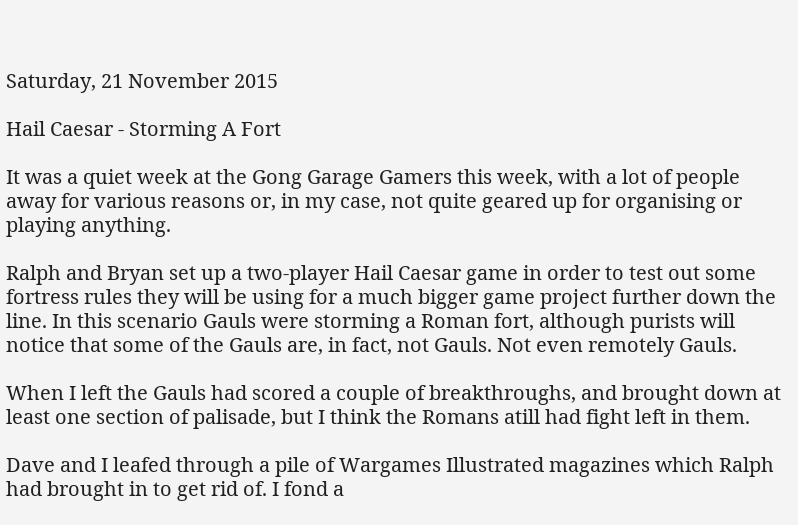Saturday, 21 November 2015

Hail Caesar - Storming A Fort

It was a quiet week at the Gong Garage Gamers this week, with a lot of people away for various reasons or, in my case, not quite geared up for organising or playing anything.

Ralph and Bryan set up a two-player Hail Caesar game in order to test out some fortress rules they will be using for a much bigger game project further down the line. In this scenario Gauls were storming a Roman fort, although purists will notice that some of the Gauls are, in fact, not Gauls. Not even remotely Gauls.

When I left the Gauls had scored a couple of breakthroughs, and brought down at least one section of palisade, but I think the Romans atill had fight left in them.

Dave and I leafed through a pile of Wargames Illustrated magazines which Ralph had brought in to get rid of. I fond a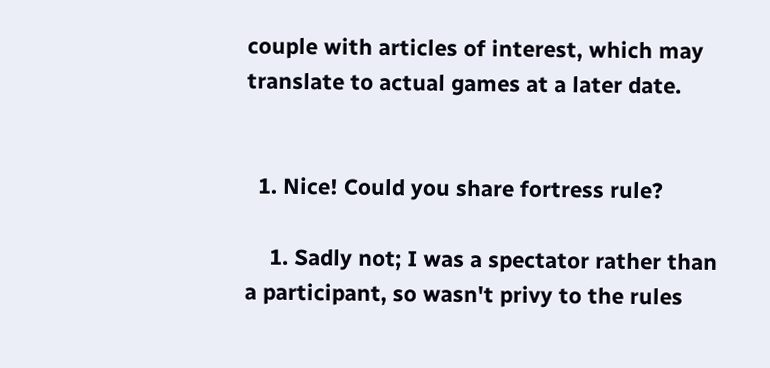couple with articles of interest, which may translate to actual games at a later date.


  1. Nice! Could you share fortress rule?

    1. Sadly not; I was a spectator rather than a participant, so wasn't privy to the rules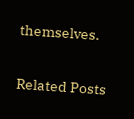themselves.


Related Posts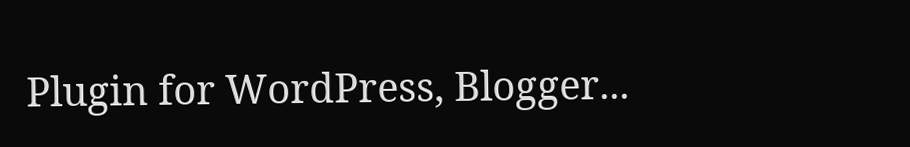Plugin for WordPress, Blogger...